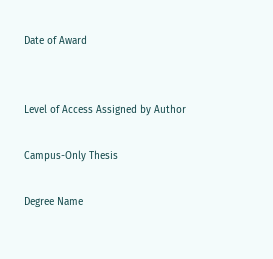Date of Award


Level of Access Assigned by Author

Campus-Only Thesis

Degree Name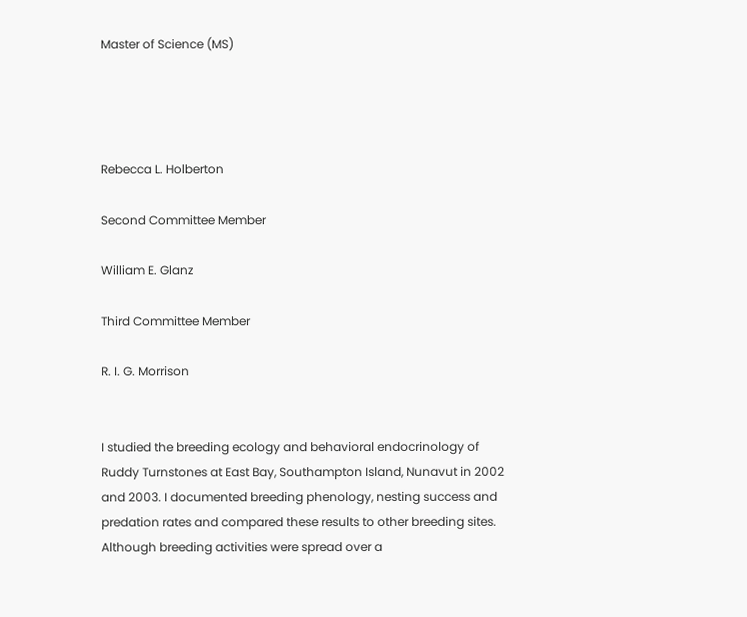Master of Science (MS)




Rebecca L. Holberton

Second Committee Member

William E. Glanz

Third Committee Member

R. I. G. Morrison


I studied the breeding ecology and behavioral endocrinology of Ruddy Turnstones at East Bay, Southampton Island, Nunavut in 2002 and 2003. I documented breeding phenology, nesting success and predation rates and compared these results to other breeding sites. Although breeding activities were spread over a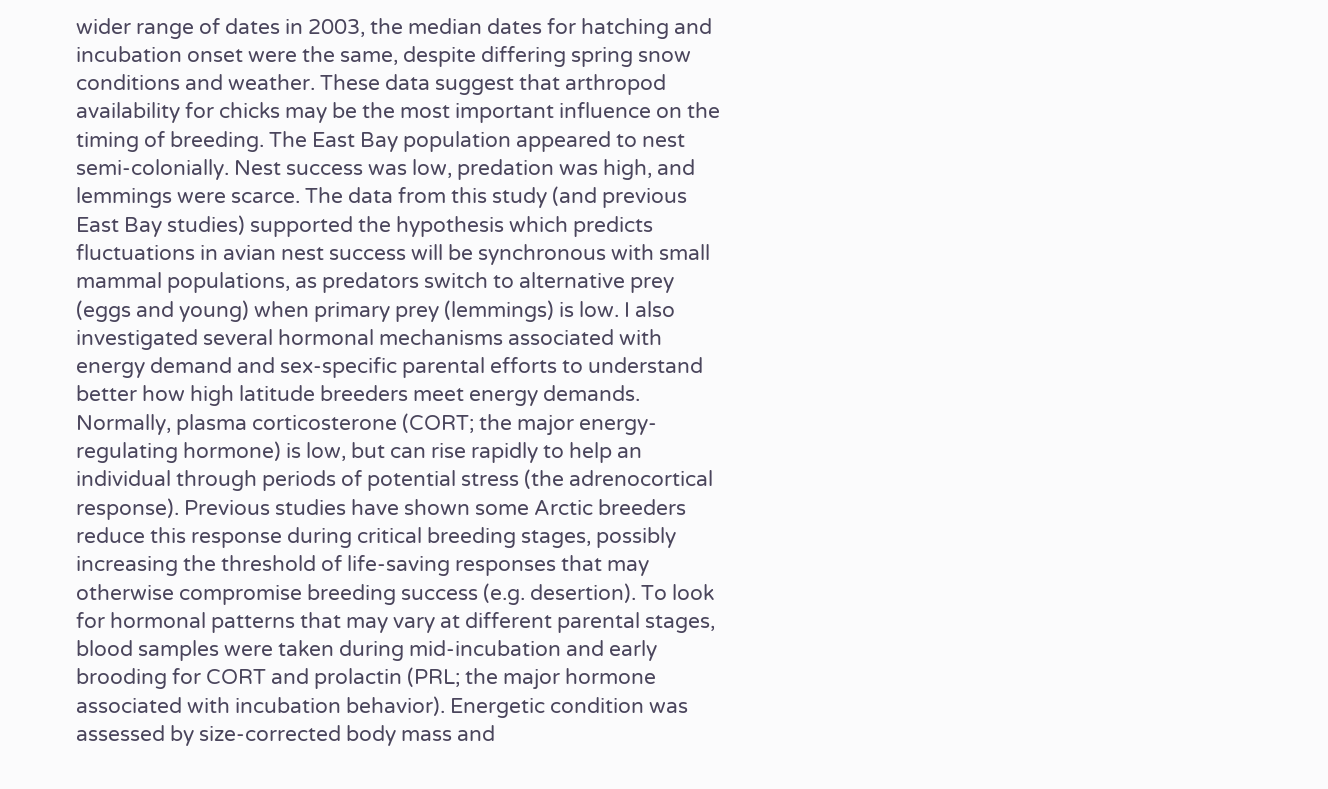wider range of dates in 2003, the median dates for hatching and incubation onset were the same, despite differing spring snow conditions and weather. These data suggest that arthropod availability for chicks may be the most important influence on the timing of breeding. The East Bay population appeared to nest semi-colonially. Nest success was low, predation was high, and lemmings were scarce. The data from this study (and previous East Bay studies) supported the hypothesis which predicts fluctuations in avian nest success will be synchronous with small mammal populations, as predators switch to alternative prey (eggs and young) when primary prey (lemmings) is low. I also investigated several hormonal mechanisms associated with energy demand and sex-specific parental efforts to understand better how high latitude breeders meet energy demands. Normally, plasma corticosterone (CORT; the major energy-regulating hormone) is low, but can rise rapidly to help an individual through periods of potential stress (the adrenocortical response). Previous studies have shown some Arctic breeders reduce this response during critical breeding stages, possibly increasing the threshold of life-saving responses that may otherwise compromise breeding success (e.g. desertion). To look for hormonal patterns that may vary at different parental stages, blood samples were taken during mid-incubation and early brooding for CORT and prolactin (PRL; the major hormone associated with incubation behavior). Energetic condition was assessed by size-corrected body mass and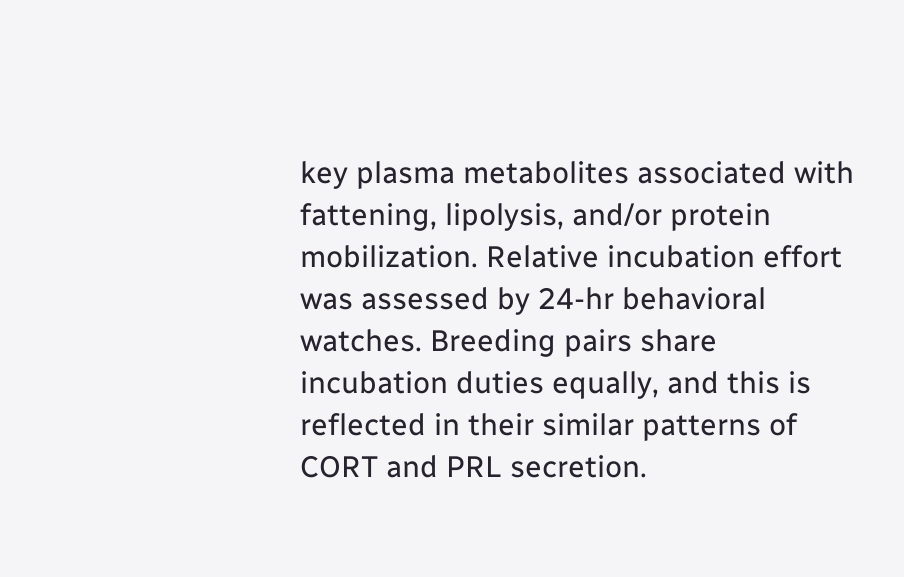key plasma metabolites associated with fattening, lipolysis, and/or protein mobilization. Relative incubation effort was assessed by 24-hr behavioral watches. Breeding pairs share incubation duties equally, and this is reflected in their similar patterns of CORT and PRL secretion.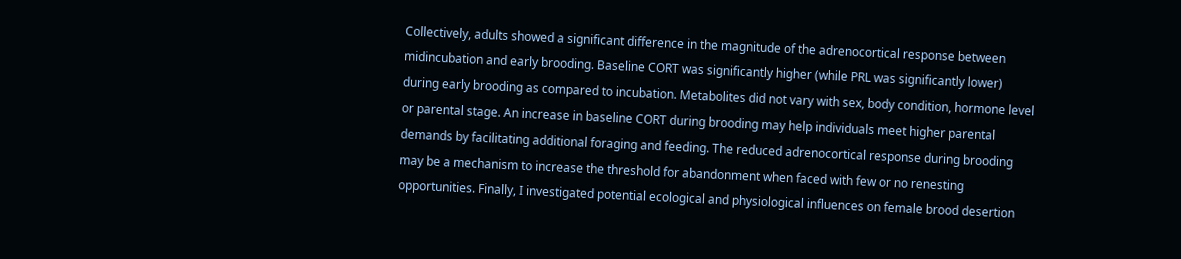Collectively, adults showed a significant difference in the magnitude of the adrenocortical response between midincubation and early brooding. Baseline CORT was significantly higher (while PRL was significantly lower) during early brooding as compared to incubation. Metabolites did not vary with sex, body condition, hormone level or parental stage. An increase in baseline CORT during brooding may help individuals meet higher parental demands by facilitating additional foraging and feeding. The reduced adrenocortical response during brooding may be a mechanism to increase the threshold for abandonment when faced with few or no renesting opportunities. Finally, I investigated potential ecological and physiological influences on female brood desertion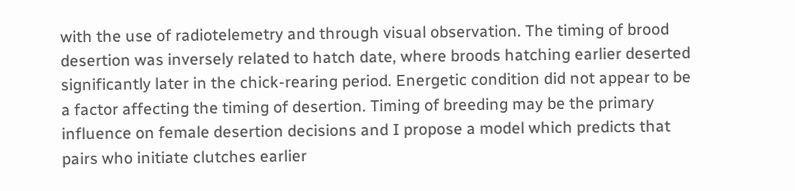with the use of radiotelemetry and through visual observation. The timing of brood desertion was inversely related to hatch date, where broods hatching earlier deserted significantly later in the chick-rearing period. Energetic condition did not appear to be a factor affecting the timing of desertion. Timing of breeding may be the primary influence on female desertion decisions and I propose a model which predicts that pairs who initiate clutches earlier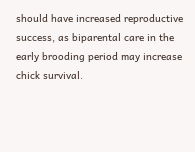should have increased reproductive success, as biparental care in the early brooding period may increase chick survival.